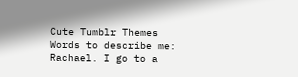Cute Tumblr Themes
Words to describe me: Rachael. I go to a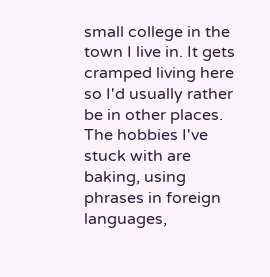small college in the town I live in. It gets cramped living here so I'd usually rather be in other places. The hobbies I've stuck with are baking, using phrases in foreign languages,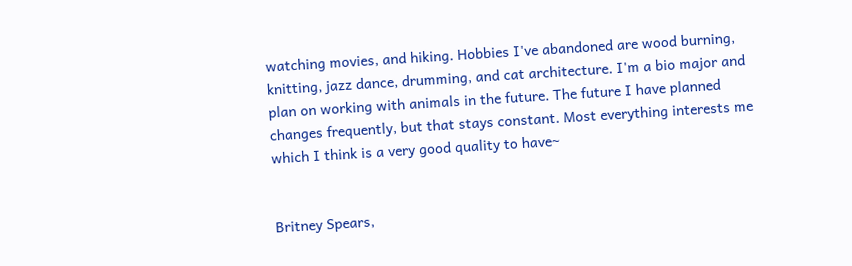watching movies, and hiking. Hobbies I've abandoned are wood burning, knitting, jazz dance, drumming, and cat architecture. I'm a bio major and plan on working with animals in the future. The future I have planned changes frequently, but that stays constant. Most everything interests me which I think is a very good quality to have~


Britney Spears,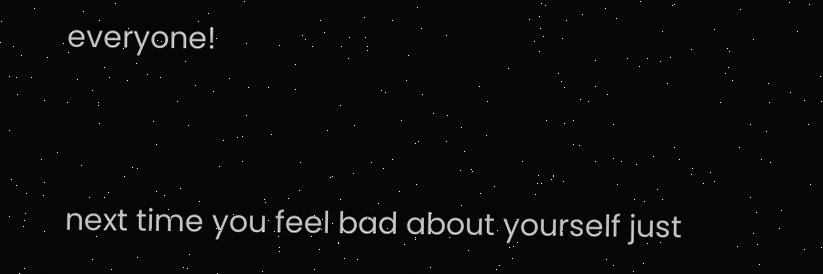everyone!


next time you feel bad about yourself just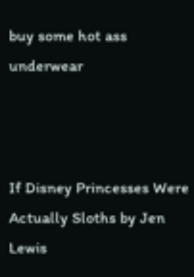buy some hot ass underwear



If Disney Princesses Were Actually Sloths by Jen Lewis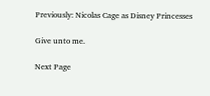Previously: Nicolas Cage as Disney Princesses

Give unto me.

Next Page